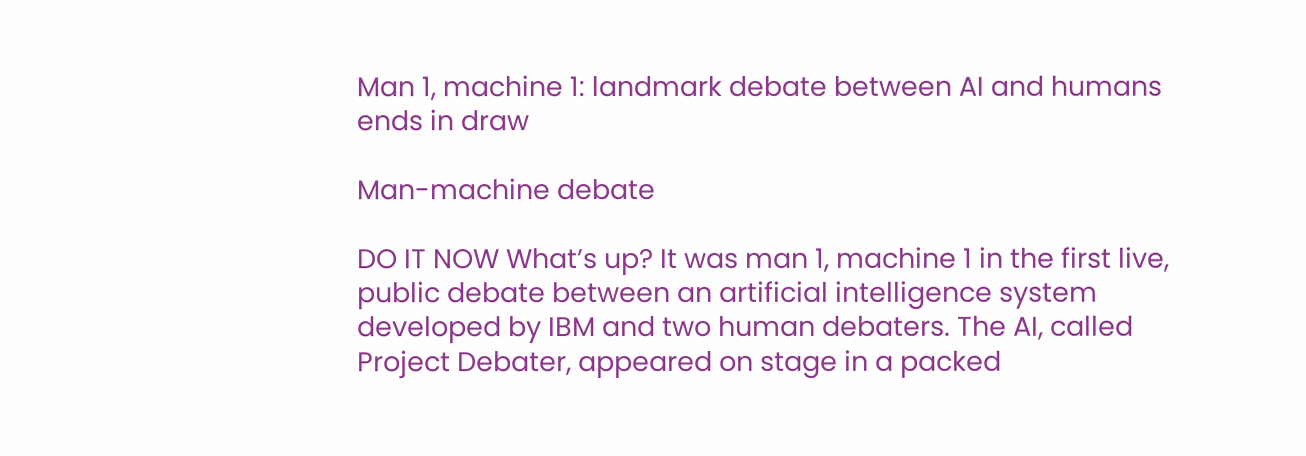Man 1, machine 1: landmark debate between AI and humans ends in draw

Man-machine debate

DO IT NOW What’s up? It was man 1, machine 1 in the first live, public debate between an artificial intelligence system developed by IBM and two human debaters. The AI, called Project Debater, appeared on stage in a packed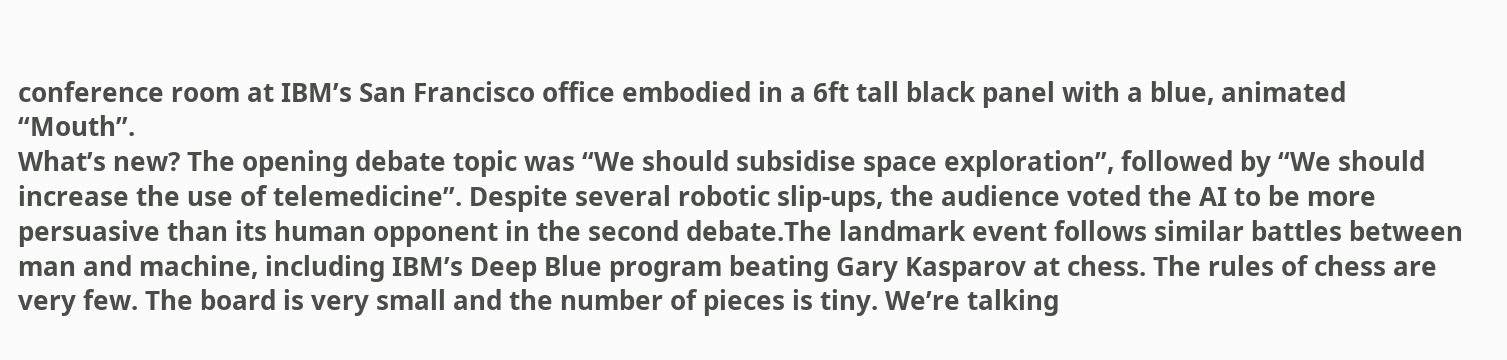conference room at IBM’s San Francisco office embodied in a 6ft tall black panel with a blue, animated “Mouth”.
What’s new? The opening debate topic was “We should subsidise space exploration”, followed by “We should increase the use of telemedicine”. Despite several robotic slip-ups, the audience voted the AI to be more persuasive than its human opponent in the second debate.The landmark event follows similar battles between man and machine, including IBM’s Deep Blue program beating Gary Kasparov at chess. The rules of chess are very few. The board is very small and the number of pieces is tiny. We’re talking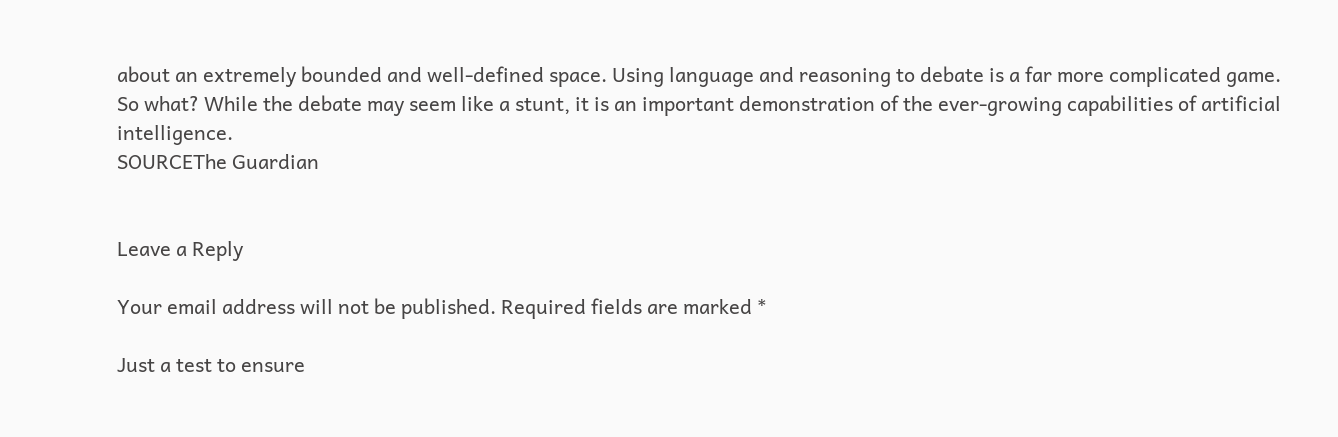about an extremely bounded and well-defined space. Using language and reasoning to debate is a far more complicated game.
So what? While the debate may seem like a stunt, it is an important demonstration of the ever-growing capabilities of artificial intelligence.
SOURCEThe Guardian


Leave a Reply

Your email address will not be published. Required fields are marked *

Just a test to ensure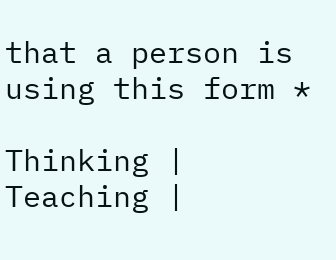that a person is using this form *

Thinking | Teaching |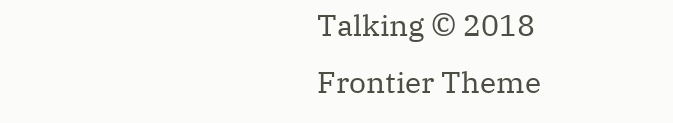Talking © 2018 Frontier Theme